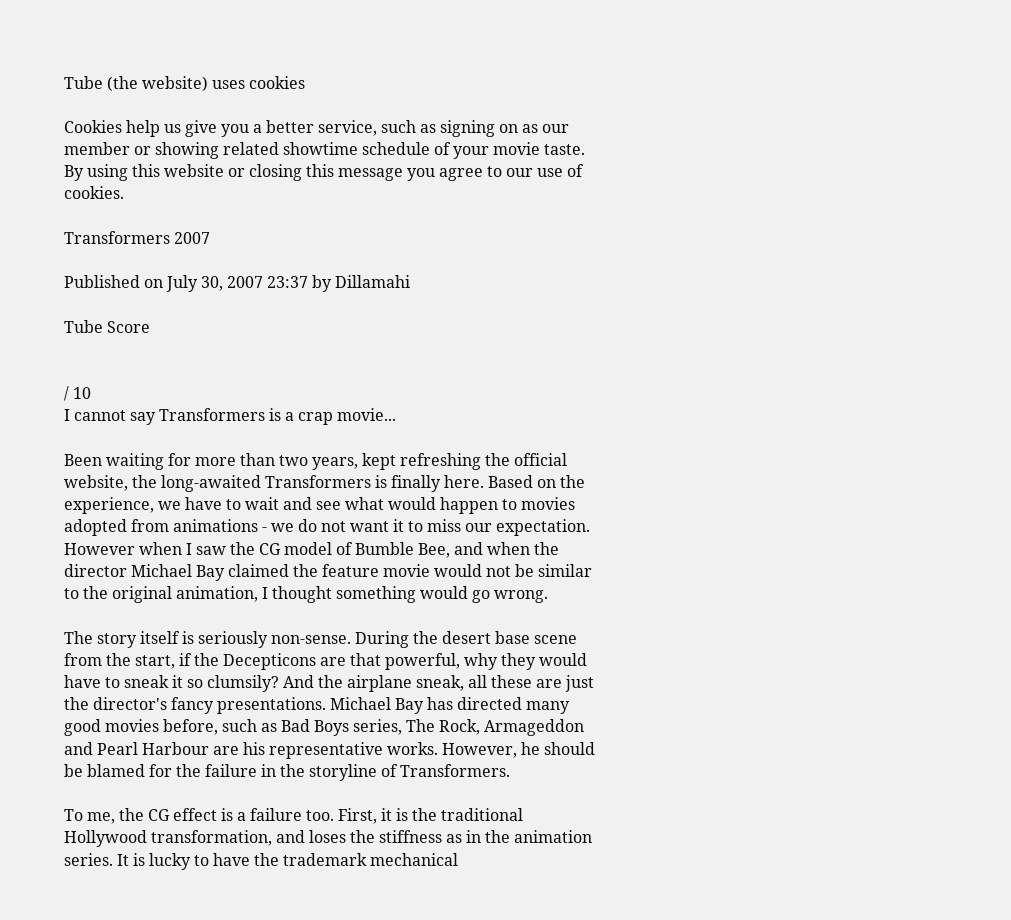Tube (the website) uses cookies

Cookies help us give you a better service, such as signing on as our member or showing related showtime schedule of your movie taste. By using this website or closing this message you agree to our use of cookies.

Transformers 2007

Published on July 30, 2007 23:37 by Dillamahi

Tube Score


/ 10
I cannot say Transformers is a crap movie...

Been waiting for more than two years, kept refreshing the official website, the long-awaited Transformers is finally here. Based on the experience, we have to wait and see what would happen to movies adopted from animations - we do not want it to miss our expectation. However when I saw the CG model of Bumble Bee, and when the director Michael Bay claimed the feature movie would not be similar to the original animation, I thought something would go wrong.

The story itself is seriously non-sense. During the desert base scene from the start, if the Decepticons are that powerful, why they would have to sneak it so clumsily? And the airplane sneak, all these are just the director's fancy presentations. Michael Bay has directed many good movies before, such as Bad Boys series, The Rock, Armageddon and Pearl Harbour are his representative works. However, he should be blamed for the failure in the storyline of Transformers.

To me, the CG effect is a failure too. First, it is the traditional Hollywood transformation, and loses the stiffness as in the animation series. It is lucky to have the trademark mechanical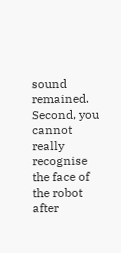sound remained. Second, you cannot really recognise the face of the robot after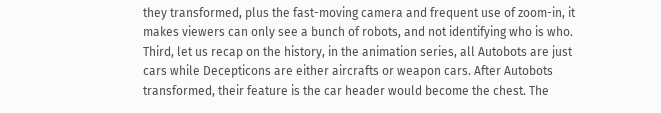they transformed, plus the fast-moving camera and frequent use of zoom-in, it makes viewers can only see a bunch of robots, and not identifying who is who. Third, let us recap on the history, in the animation series, all Autobots are just cars while Decepticons are either aircrafts or weapon cars. After Autobots transformed, their feature is the car header would become the chest. The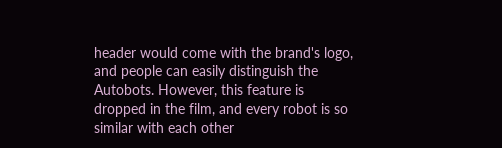header would come with the brand's logo, and people can easily distinguish the Autobots. However, this feature is dropped in the film, and every robot is so similar with each other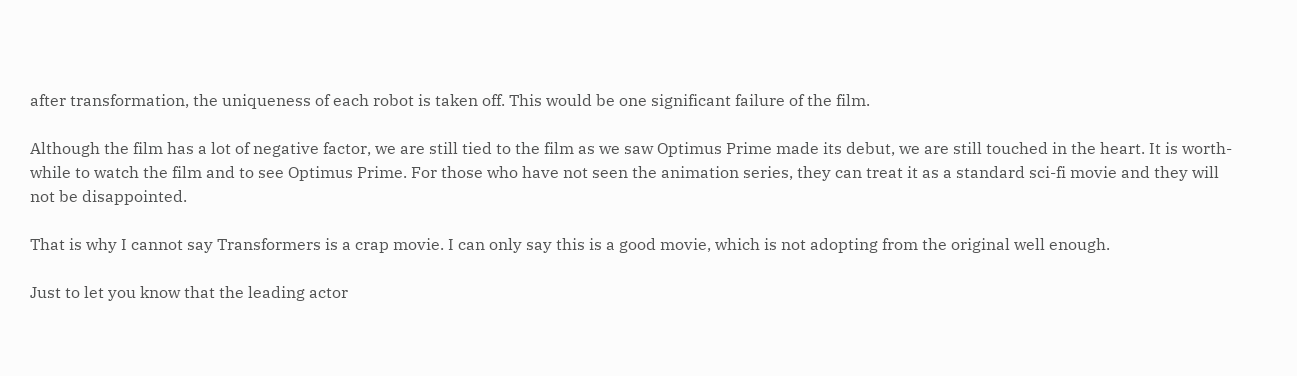after transformation, the uniqueness of each robot is taken off. This would be one significant failure of the film.

Although the film has a lot of negative factor, we are still tied to the film as we saw Optimus Prime made its debut, we are still touched in the heart. It is worth-while to watch the film and to see Optimus Prime. For those who have not seen the animation series, they can treat it as a standard sci-fi movie and they will not be disappointed.

That is why I cannot say Transformers is a crap movie. I can only say this is a good movie, which is not adopting from the original well enough.

Just to let you know that the leading actor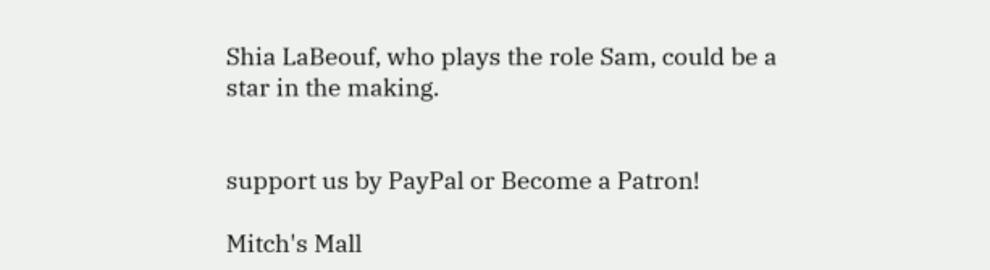Shia LaBeouf, who plays the role Sam, could be a star in the making.


support us by PayPal or Become a Patron!

Mitch's Mall